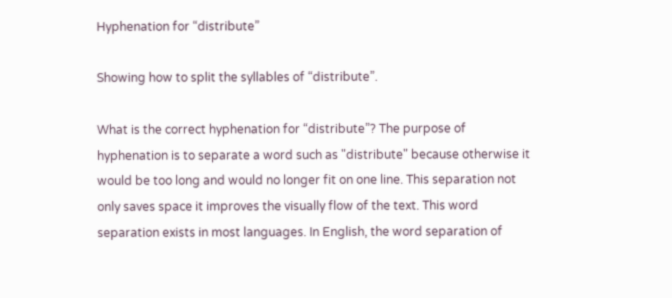Hyphenation for “distribute”

Showing how to split the syllables of “distribute”.

What is the correct hyphenation for “distribute”? The purpose of hyphenation is to separate a word such as "distribute" because otherwise it would be too long and would no longer fit on one line. This separation not only saves space it improves the visually flow of the text. This word separation exists in most languages. In English, the word separation of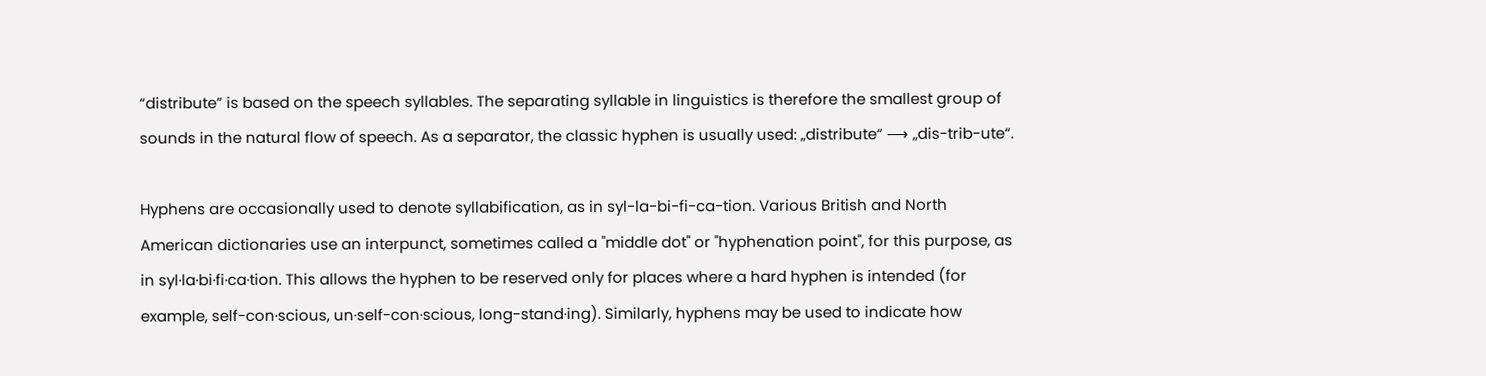“distribute” is based on the speech syllables. The separating syllable in linguistics is therefore the smallest group of sounds in the natural flow of speech. As a separator, the classic hyphen is usually used: „distribute“ ⟶ „dis-trib-ute“.

Hyphens are occasionally used to denote syllabification, as in syl-la-bi-fi-ca-tion. Various British and North American dictionaries use an interpunct, sometimes called a "middle dot" or "hyphenation point", for this purpose, as in syl·la·bi·fi·ca·tion. This allows the hyphen to be reserved only for places where a hard hyphen is intended (for example, self-con·scious, un·self-con·scious, long-stand·ing). Similarly, hyphens may be used to indicate how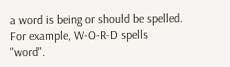a word is being or should be spelled. For example, W-O-R-D spells "word".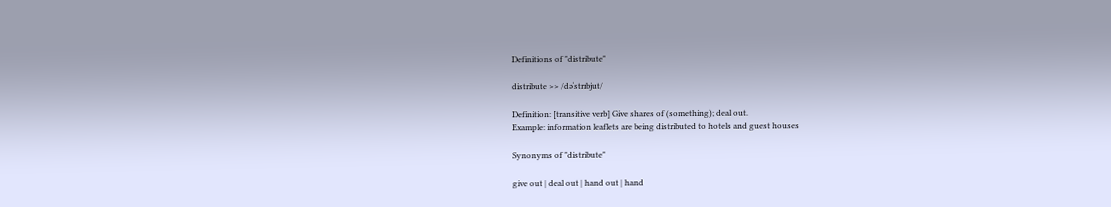Definitions of "distribute"

distribute >> /dəˈstrɪbjut/

Definition: [transitive verb] Give shares of (something); deal out.
Example: information leaflets are being distributed to hotels and guest houses

Synonyms of "distribute"

give out | deal out | hand out | hand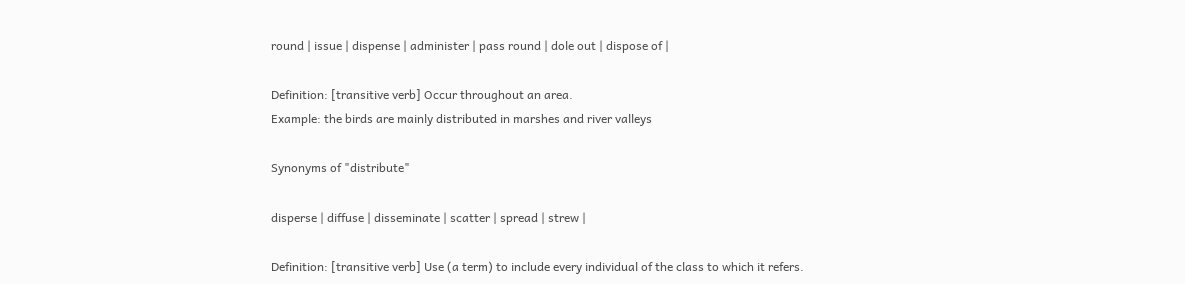round | issue | dispense | administer | pass round | dole out | dispose of |

Definition: [transitive verb] Occur throughout an area.
Example: the birds are mainly distributed in marshes and river valleys

Synonyms of "distribute"

disperse | diffuse | disseminate | scatter | spread | strew |

Definition: [transitive verb] Use (a term) to include every individual of the class to which it refers.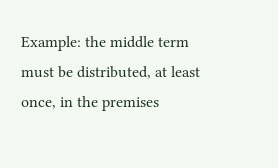Example: the middle term must be distributed, at least once, in the premises